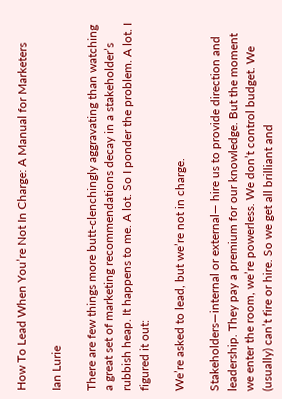How To Lead When You’re Not In Charge: A Manual for Marketers

Ian Lurie

There are few things more butt-clenchingly aggravating than watching a great set of marketing recommendations decay in a stakeholder’s rubbish heap. It happens to me. A lot. So I ponder the problem. A lot. I figured it out:

We’re asked to lead, but we’re not in charge.

Stakeholders—internal or external— hire us to provide direction and leadership. They pay a premium for our knowledge. But the moment we enter the room, we’re powerless. We don’t control budget. We (usually) can’t fire or hire. So we get all brilliant and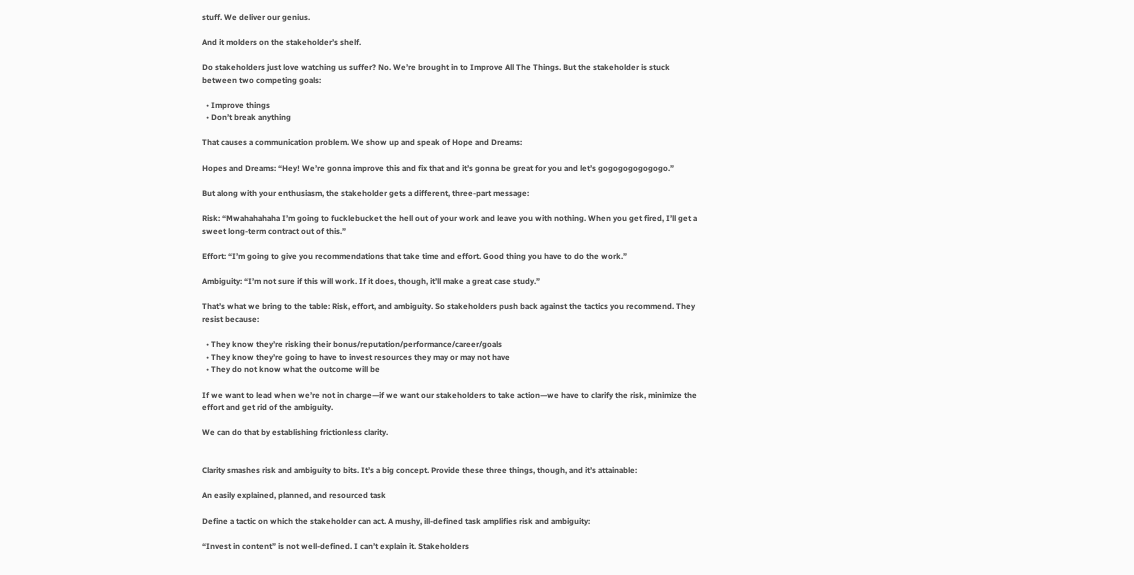stuff. We deliver our genius.

And it molders on the stakeholder’s shelf.

Do stakeholders just love watching us suffer? No. We’re brought in to Improve All The Things. But the stakeholder is stuck between two competing goals:

  • Improve things
  • Don’t break anything

That causes a communication problem. We show up and speak of Hope and Dreams:

Hopes and Dreams: “Hey! We’re gonna improve this and fix that and it’s gonna be great for you and let’s gogogogogogogo.”

But along with your enthusiasm, the stakeholder gets a different, three-part message:

Risk: “Mwahahahaha I’m going to fucklebucket the hell out of your work and leave you with nothing. When you get fired, I’ll get a sweet long-term contract out of this.”

Effort: “I’m going to give you recommendations that take time and effort. Good thing you have to do the work.”

Ambiguity: “I’m not sure if this will work. If it does, though, it’ll make a great case study.”

That’s what we bring to the table: Risk, effort, and ambiguity. So stakeholders push back against the tactics you recommend. They resist because:

  • They know they’re risking their bonus/reputation/performance/career/goals
  • They know they’re going to have to invest resources they may or may not have
  • They do not know what the outcome will be

If we want to lead when we’re not in charge—if we want our stakeholders to take action—we have to clarify the risk, minimize the effort and get rid of the ambiguity.

We can do that by establishing frictionless clarity.


Clarity smashes risk and ambiguity to bits. It’s a big concept. Provide these three things, though, and it’s attainable:

An easily explained, planned, and resourced task

Define a tactic on which the stakeholder can act. A mushy, ill-defined task amplifies risk and ambiguity:

“Invest in content” is not well-defined. I can’t explain it. Stakeholders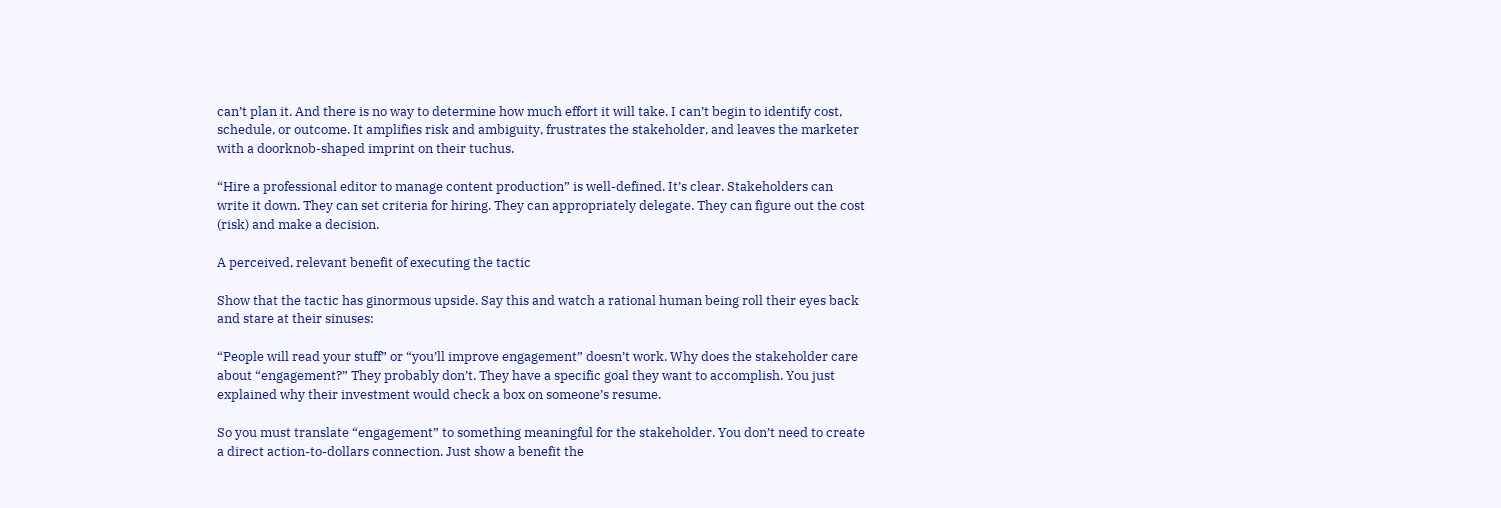can’t plan it. And there is no way to determine how much effort it will take. I can’t begin to identify cost, schedule, or outcome. It amplifies risk and ambiguity, frustrates the stakeholder, and leaves the marketer with a doorknob-shaped imprint on their tuchus.

“Hire a professional editor to manage content production” is well-defined. It’s clear. Stakeholders can write it down. They can set criteria for hiring. They can appropriately delegate. They can figure out the cost (risk) and make a decision.

A perceived, relevant benefit of executing the tactic

Show that the tactic has ginormous upside. Say this and watch a rational human being roll their eyes back and stare at their sinuses:

“People will read your stuff” or “you’ll improve engagement” doesn’t work. Why does the stakeholder care about “engagement?” They probably don’t. They have a specific goal they want to accomplish. You just explained why their investment would check a box on someone’s resume.

So you must translate “engagement” to something meaningful for the stakeholder. You don’t need to create a direct action-to-dollars connection. Just show a benefit the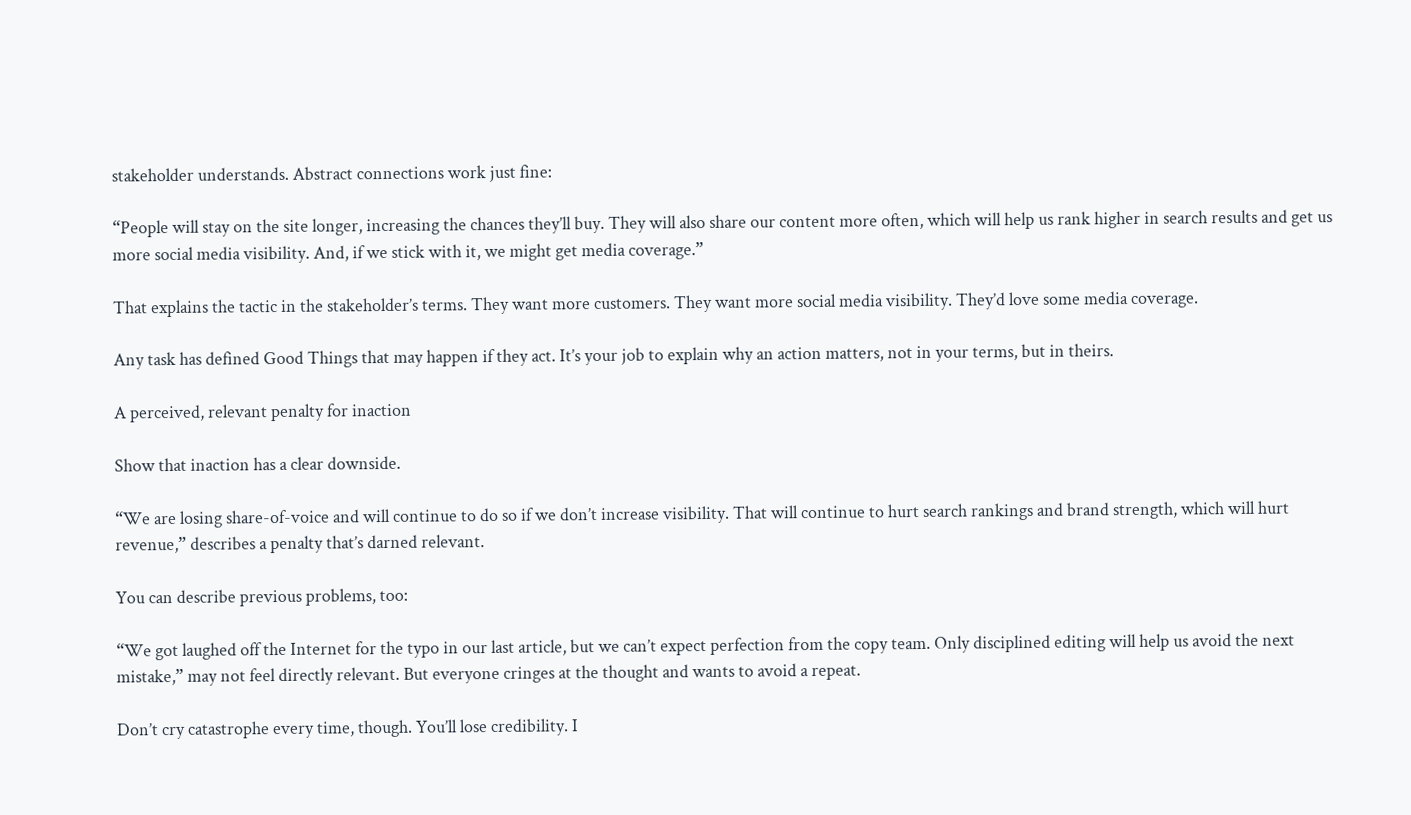stakeholder understands. Abstract connections work just fine:

“People will stay on the site longer, increasing the chances they’ll buy. They will also share our content more often, which will help us rank higher in search results and get us more social media visibility. And, if we stick with it, we might get media coverage.”

That explains the tactic in the stakeholder’s terms. They want more customers. They want more social media visibility. They’d love some media coverage.

Any task has defined Good Things that may happen if they act. It’s your job to explain why an action matters, not in your terms, but in theirs.

A perceived, relevant penalty for inaction

Show that inaction has a clear downside.

“We are losing share-of-voice and will continue to do so if we don’t increase visibility. That will continue to hurt search rankings and brand strength, which will hurt revenue,” describes a penalty that’s darned relevant.

You can describe previous problems, too:

“We got laughed off the Internet for the typo in our last article, but we can’t expect perfection from the copy team. Only disciplined editing will help us avoid the next mistake,” may not feel directly relevant. But everyone cringes at the thought and wants to avoid a repeat.

Don’t cry catastrophe every time, though. You’ll lose credibility. I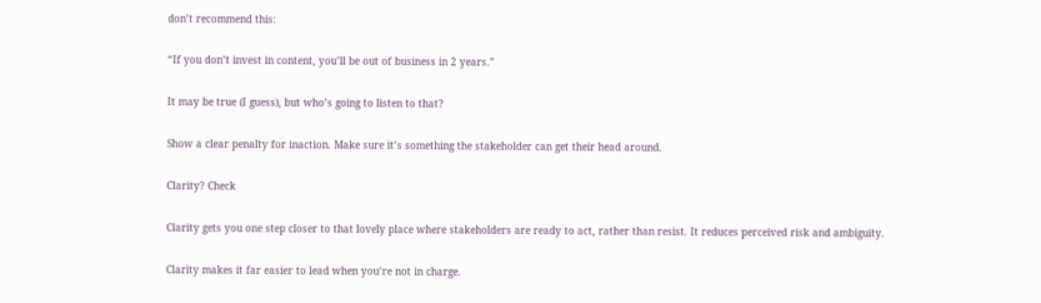don’t recommend this:

“If you don’t invest in content, you’ll be out of business in 2 years.”

It may be true (I guess), but who’s going to listen to that?

Show a clear penalty for inaction. Make sure it’s something the stakeholder can get their head around.

Clarity? Check

Clarity gets you one step closer to that lovely place where stakeholders are ready to act, rather than resist. It reduces perceived risk and ambiguity.

Clarity makes it far easier to lead when you’re not in charge.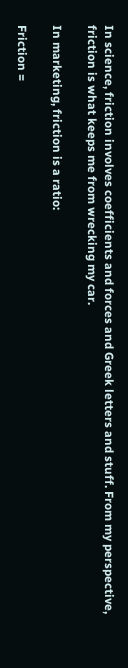In science, friction involves coefficients and forces and Greek letters and stuff. From my perspective, friction is what keeps me from wrecking my car.

In marketing, friction is a ratio:

Friction =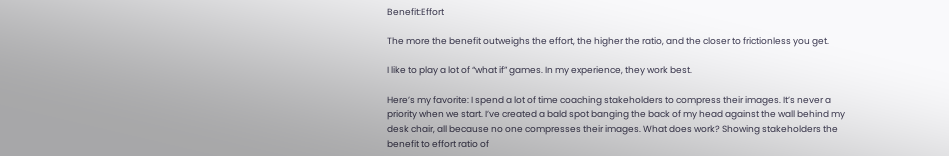Benefit:Effort

The more the benefit outweighs the effort, the higher the ratio, and the closer to frictionless you get.

I like to play a lot of “what if” games. In my experience, they work best.

Here’s my favorite: I spend a lot of time coaching stakeholders to compress their images. It’s never a priority when we start. I’ve created a bald spot banging the back of my head against the wall behind my desk chair, all because no one compresses their images. What does work? Showing stakeholders the benefit to effort ratio of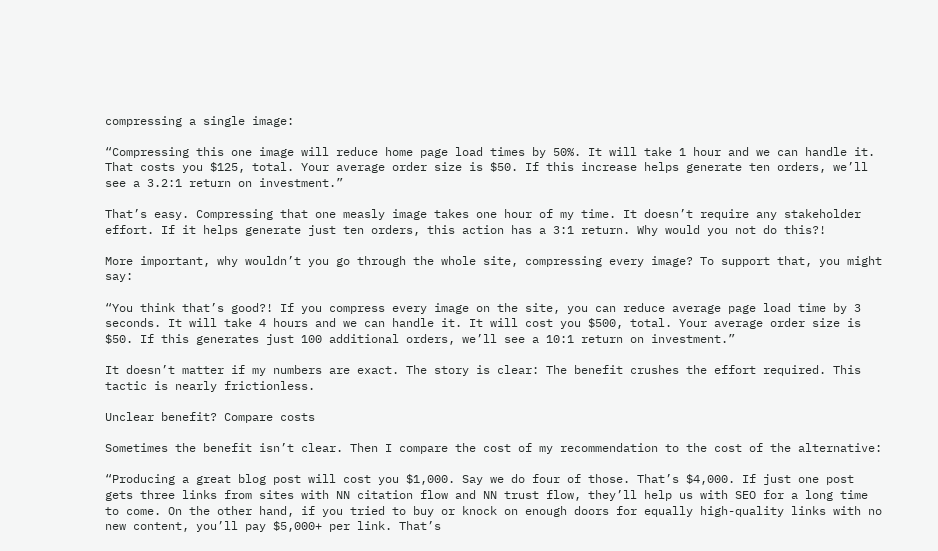compressing a single image:

“Compressing this one image will reduce home page load times by 50%. It will take 1 hour and we can handle it. That costs you $125, total. Your average order size is $50. If this increase helps generate ten orders, we’ll see a 3.2:1 return on investment.”

That’s easy. Compressing that one measly image takes one hour of my time. It doesn’t require any stakeholder effort. If it helps generate just ten orders, this action has a 3:1 return. Why would you not do this?!

More important, why wouldn’t you go through the whole site, compressing every image? To support that, you might say:

“You think that’s good?! If you compress every image on the site, you can reduce average page load time by 3 seconds. It will take 4 hours and we can handle it. It will cost you $500, total. Your average order size is $50. If this generates just 100 additional orders, we’ll see a 10:1 return on investment.”

It doesn’t matter if my numbers are exact. The story is clear: The benefit crushes the effort required. This tactic is nearly frictionless.

Unclear benefit? Compare costs

Sometimes the benefit isn’t clear. Then I compare the cost of my recommendation to the cost of the alternative:

“Producing a great blog post will cost you $1,000. Say we do four of those. That’s $4,000. If just one post gets three links from sites with NN citation flow and NN trust flow, they’ll help us with SEO for a long time to come. On the other hand, if you tried to buy or knock on enough doors for equally high-quality links with no new content, you’ll pay $5,000+ per link. That’s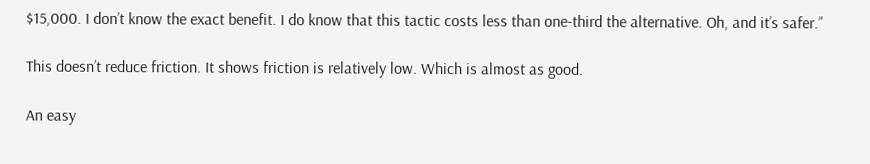$15,000. I don’t know the exact benefit. I do know that this tactic costs less than one-third the alternative. Oh, and it’s safer.”

This doesn’t reduce friction. It shows friction is relatively low. Which is almost as good.

An easy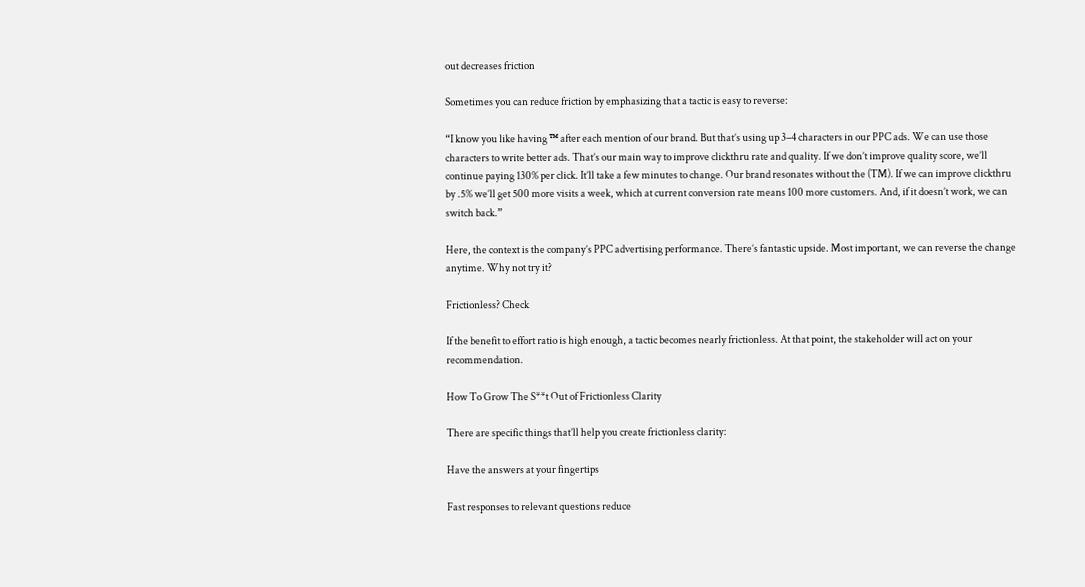out decreases friction

Sometimes you can reduce friction by emphasizing that a tactic is easy to reverse:

“I know you like having ™ after each mention of our brand. But that’s using up 3–4 characters in our PPC ads. We can use those characters to write better ads. That’s our main way to improve clickthru rate and quality. If we don’t improve quality score, we’ll continue paying 130% per click. It’ll take a few minutes to change. Our brand resonates without the (TM). If we can improve clickthru by .5% we’ll get 500 more visits a week, which at current conversion rate means 100 more customers. And, if it doesn’t work, we can switch back.”

Here, the context is the company’s PPC advertising performance. There’s fantastic upside. Most important, we can reverse the change anytime. Why not try it?

Frictionless? Check

If the benefit to effort ratio is high enough, a tactic becomes nearly frictionless. At that point, the stakeholder will act on your recommendation.

How To Grow The S**t Out of Frictionless Clarity

There are specific things that’ll help you create frictionless clarity:

Have the answers at your fingertips

Fast responses to relevant questions reduce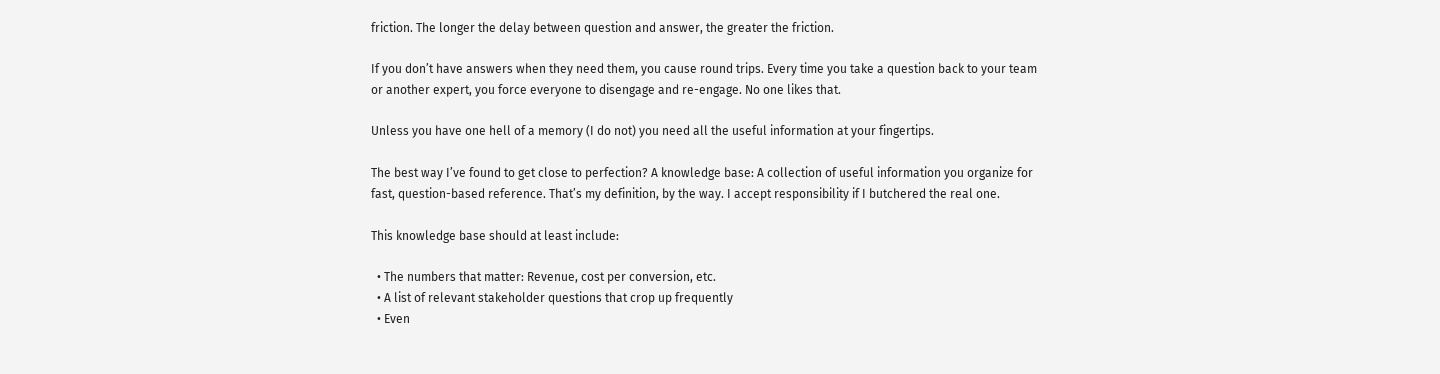friction. The longer the delay between question and answer, the greater the friction.

If you don’t have answers when they need them, you cause round trips. Every time you take a question back to your team or another expert, you force everyone to disengage and re-engage. No one likes that.

Unless you have one hell of a memory (I do not) you need all the useful information at your fingertips.

The best way I’ve found to get close to perfection? A knowledge base: A collection of useful information you organize for fast, question-based reference. That’s my definition, by the way. I accept responsibility if I butchered the real one.

This knowledge base should at least include:

  • The numbers that matter: Revenue, cost per conversion, etc.
  • A list of relevant stakeholder questions that crop up frequently
  • Even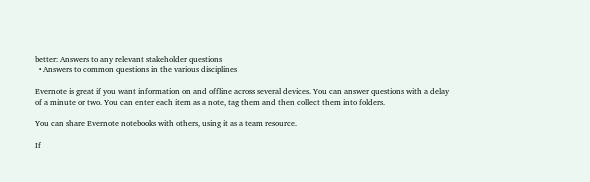better: Answers to any relevant stakeholder questions
  • Answers to common questions in the various disciplines

Evernote is great if you want information on and offline across several devices. You can answer questions with a delay of a minute or two. You can enter each item as a note, tag them and then collect them into folders.

You can share Evernote notebooks with others, using it as a team resource.

If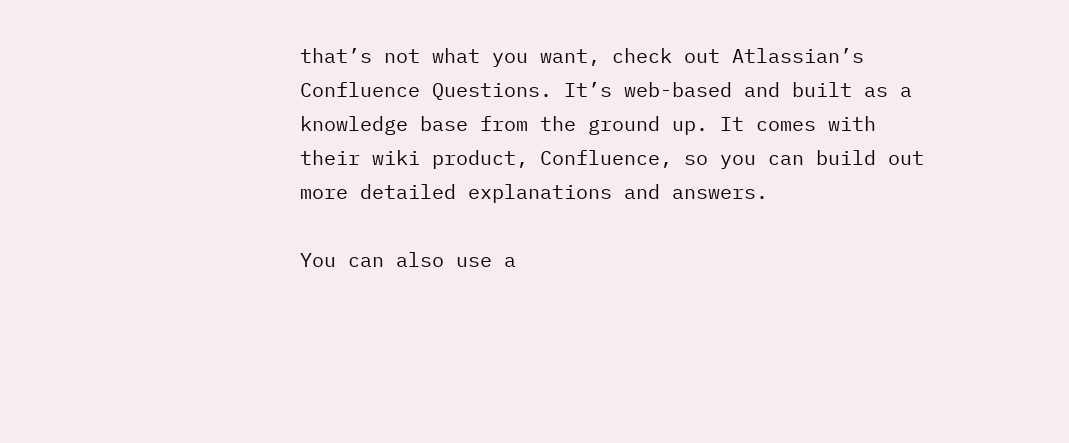that’s not what you want, check out Atlassian’s Confluence Questions. It’s web-based and built as a knowledge base from the ground up. It comes with their wiki product, Confluence, so you can build out more detailed explanations and answers.

You can also use a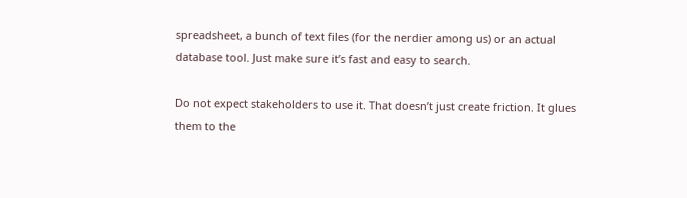spreadsheet, a bunch of text files (for the nerdier among us) or an actual database tool. Just make sure it’s fast and easy to search.

Do not expect stakeholders to use it. That doesn’t just create friction. It glues them to the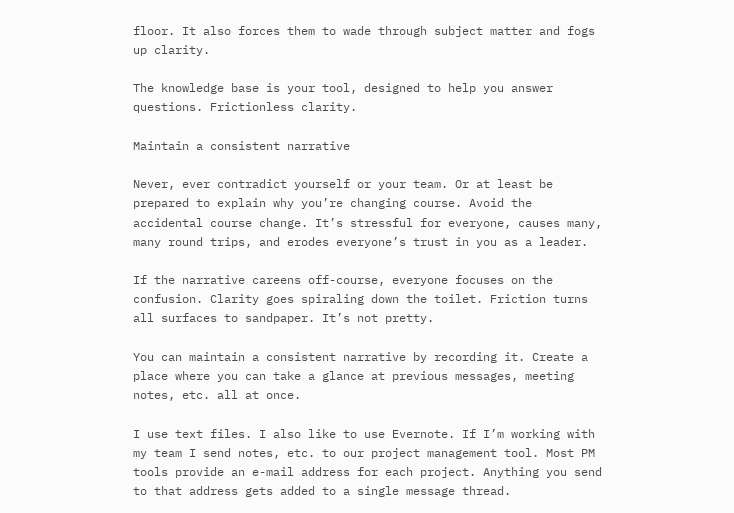floor. It also forces them to wade through subject matter and fogs up clarity.

The knowledge base is your tool, designed to help you answer questions. Frictionless clarity.

Maintain a consistent narrative

Never, ever contradict yourself or your team. Or at least be prepared to explain why you’re changing course. Avoid the accidental course change. It’s stressful for everyone, causes many, many round trips, and erodes everyone’s trust in you as a leader.

If the narrative careens off-course, everyone focuses on the confusion. Clarity goes spiraling down the toilet. Friction turns all surfaces to sandpaper. It’s not pretty.

You can maintain a consistent narrative by recording it. Create a place where you can take a glance at previous messages, meeting notes, etc. all at once.

I use text files. I also like to use Evernote. If I’m working with my team I send notes, etc. to our project management tool. Most PM tools provide an e-mail address for each project. Anything you send to that address gets added to a single message thread.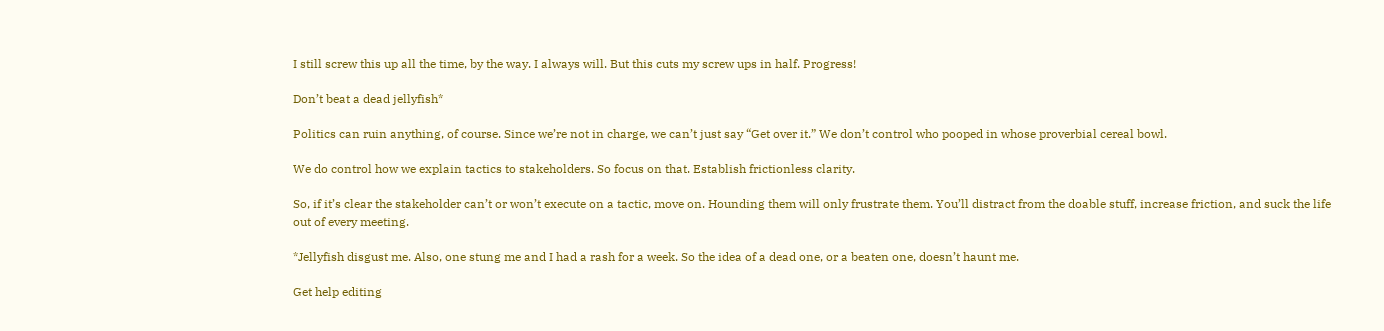I still screw this up all the time, by the way. I always will. But this cuts my screw ups in half. Progress!

Don’t beat a dead jellyfish*

Politics can ruin anything, of course. Since we’re not in charge, we can’t just say “Get over it.” We don’t control who pooped in whose proverbial cereal bowl.

We do control how we explain tactics to stakeholders. So focus on that. Establish frictionless clarity.

So, if it’s clear the stakeholder can’t or won’t execute on a tactic, move on. Hounding them will only frustrate them. You’ll distract from the doable stuff, increase friction, and suck the life out of every meeting.

*Jellyfish disgust me. Also, one stung me and I had a rash for a week. So the idea of a dead one, or a beaten one, doesn’t haunt me.

Get help editing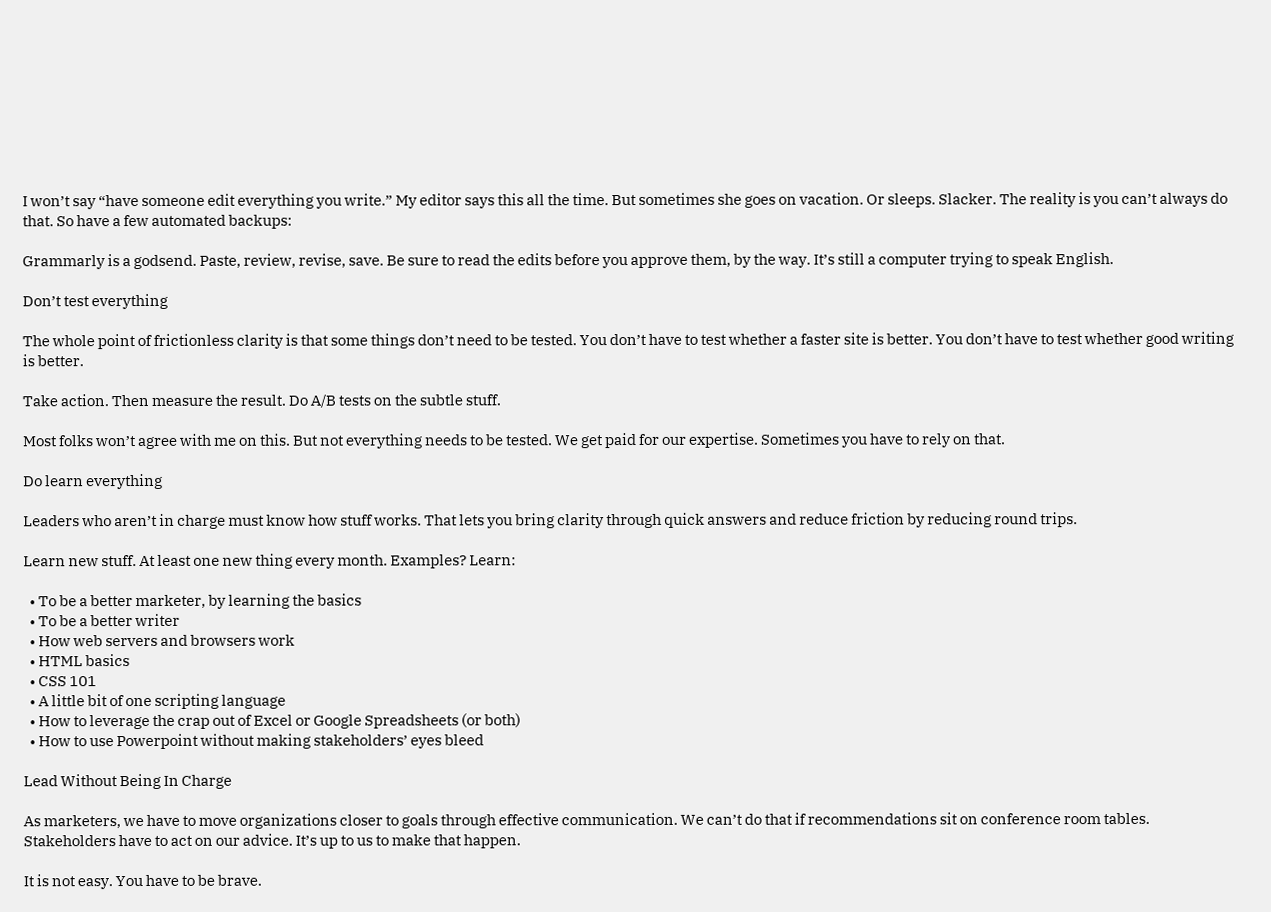I won’t say “have someone edit everything you write.” My editor says this all the time. But sometimes she goes on vacation. Or sleeps. Slacker. The reality is you can’t always do that. So have a few automated backups:

Grammarly is a godsend. Paste, review, revise, save. Be sure to read the edits before you approve them, by the way. It’s still a computer trying to speak English.

Don’t test everything

The whole point of frictionless clarity is that some things don’t need to be tested. You don’t have to test whether a faster site is better. You don’t have to test whether good writing is better.

Take action. Then measure the result. Do A/B tests on the subtle stuff.

Most folks won’t agree with me on this. But not everything needs to be tested. We get paid for our expertise. Sometimes you have to rely on that.

Do learn everything

Leaders who aren’t in charge must know how stuff works. That lets you bring clarity through quick answers and reduce friction by reducing round trips.

Learn new stuff. At least one new thing every month. Examples? Learn:

  • To be a better marketer, by learning the basics
  • To be a better writer
  • How web servers and browsers work
  • HTML basics
  • CSS 101
  • A little bit of one scripting language
  • How to leverage the crap out of Excel or Google Spreadsheets (or both)
  • How to use Powerpoint without making stakeholders’ eyes bleed

Lead Without Being In Charge

As marketers, we have to move organizations closer to goals through effective communication. We can’t do that if recommendations sit on conference room tables. Stakeholders have to act on our advice. It’s up to us to make that happen.

It is not easy. You have to be brave.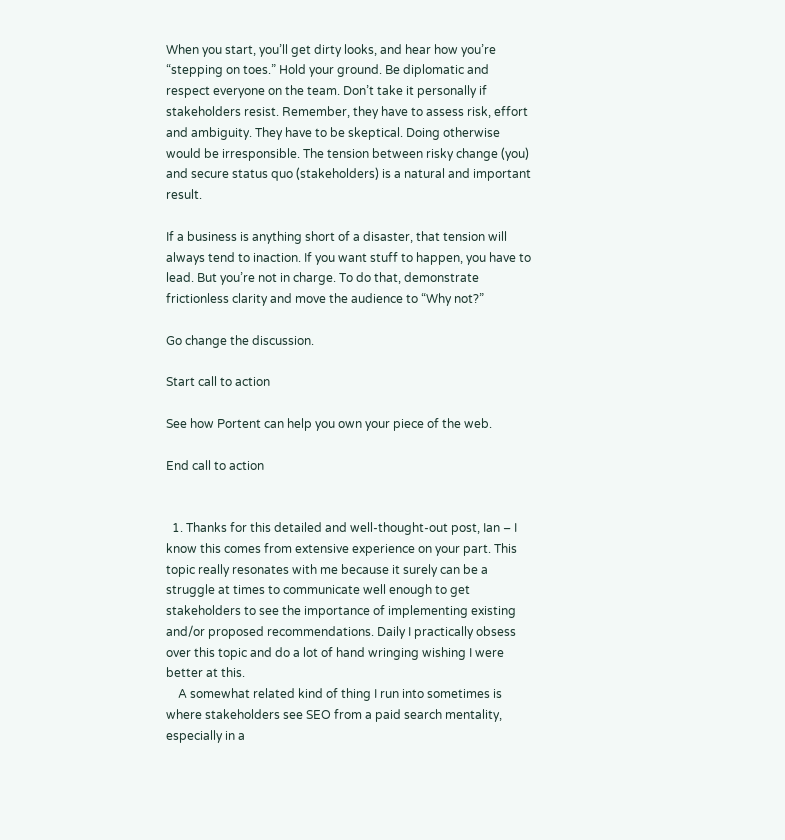When you start, you’ll get dirty looks, and hear how you’re “stepping on toes.” Hold your ground. Be diplomatic and respect everyone on the team. Don’t take it personally if stakeholders resist. Remember, they have to assess risk, effort and ambiguity. They have to be skeptical. Doing otherwise would be irresponsible. The tension between risky change (you) and secure status quo (stakeholders) is a natural and important result.

If a business is anything short of a disaster, that tension will always tend to inaction. If you want stuff to happen, you have to lead. But you’re not in charge. To do that, demonstrate frictionless clarity and move the audience to “Why not?”

Go change the discussion.

Start call to action

See how Portent can help you own your piece of the web.

End call to action


  1. Thanks for this detailed and well-thought-out post, Ian – I know this comes from extensive experience on your part. This topic really resonates with me because it surely can be a struggle at times to communicate well enough to get stakeholders to see the importance of implementing existing and/or proposed recommendations. Daily I practically obsess over this topic and do a lot of hand wringing wishing I were better at this.
    A somewhat related kind of thing I run into sometimes is where stakeholders see SEO from a paid search mentality, especially in a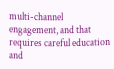multi-channel engagement, and that requires careful education and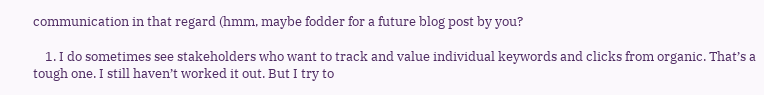communication in that regard (hmm, maybe fodder for a future blog post by you?

    1. I do sometimes see stakeholders who want to track and value individual keywords and clicks from organic. That’s a tough one. I still haven’t worked it out. But I try to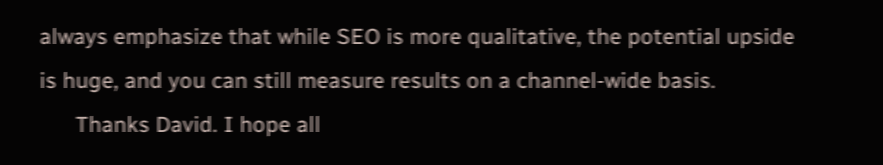always emphasize that while SEO is more qualitative, the potential upside is huge, and you can still measure results on a channel-wide basis.
      Thanks David. I hope all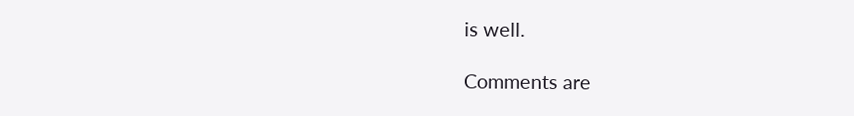is well.

Comments are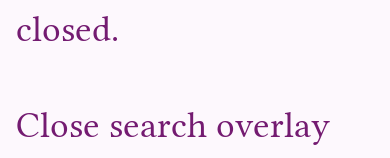closed.

Close search overlay